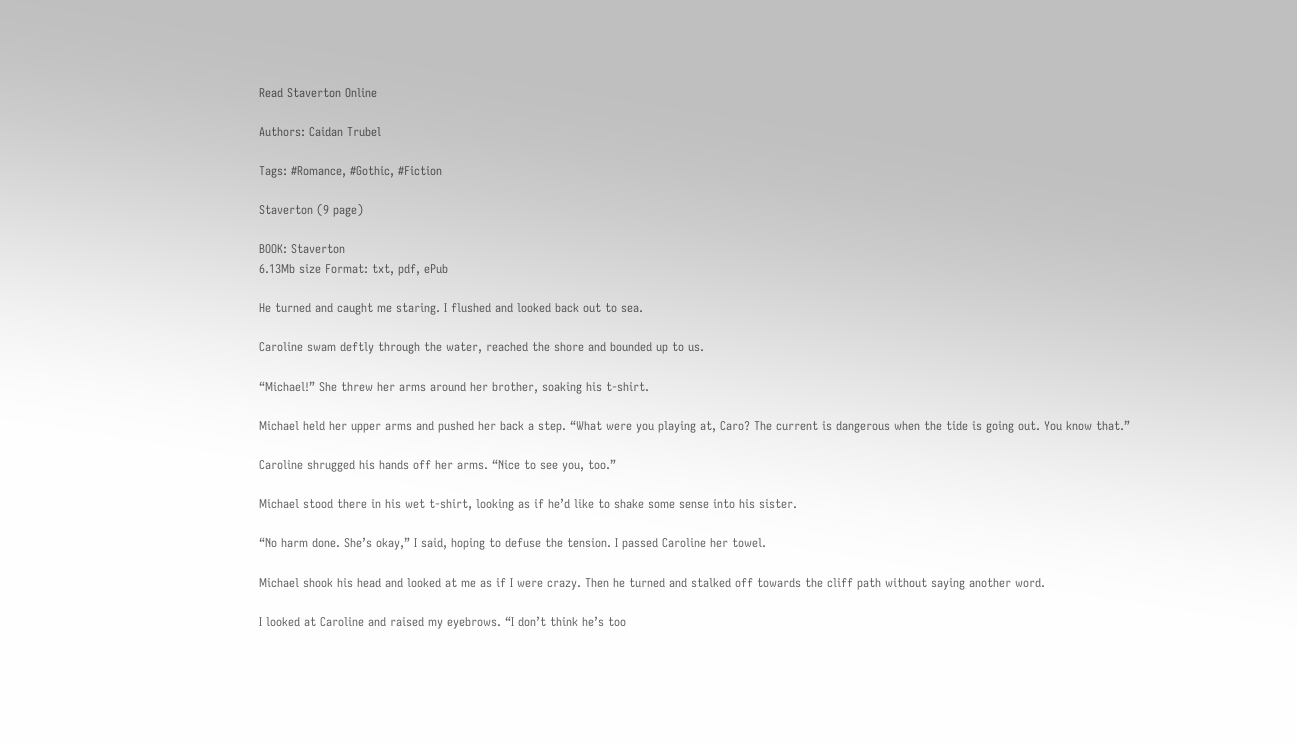Read Staverton Online

Authors: Caidan Trubel

Tags: #Romance, #Gothic, #Fiction

Staverton (9 page)

BOOK: Staverton
6.13Mb size Format: txt, pdf, ePub

He turned and caught me staring. I flushed and looked back out to sea.

Caroline swam deftly through the water, reached the shore and bounded up to us.

“Michael!” She threw her arms around her brother, soaking his t-shirt.

Michael held her upper arms and pushed her back a step. “What were you playing at, Caro? The current is dangerous when the tide is going out. You know that.”

Caroline shrugged his hands off her arms. “Nice to see you, too.”

Michael stood there in his wet t-shirt, looking as if he’d like to shake some sense into his sister.

“No harm done. She’s okay,” I said, hoping to defuse the tension. I passed Caroline her towel.

Michael shook his head and looked at me as if I were crazy. Then he turned and stalked off towards the cliff path without saying another word.

I looked at Caroline and raised my eyebrows. “I don’t think he’s too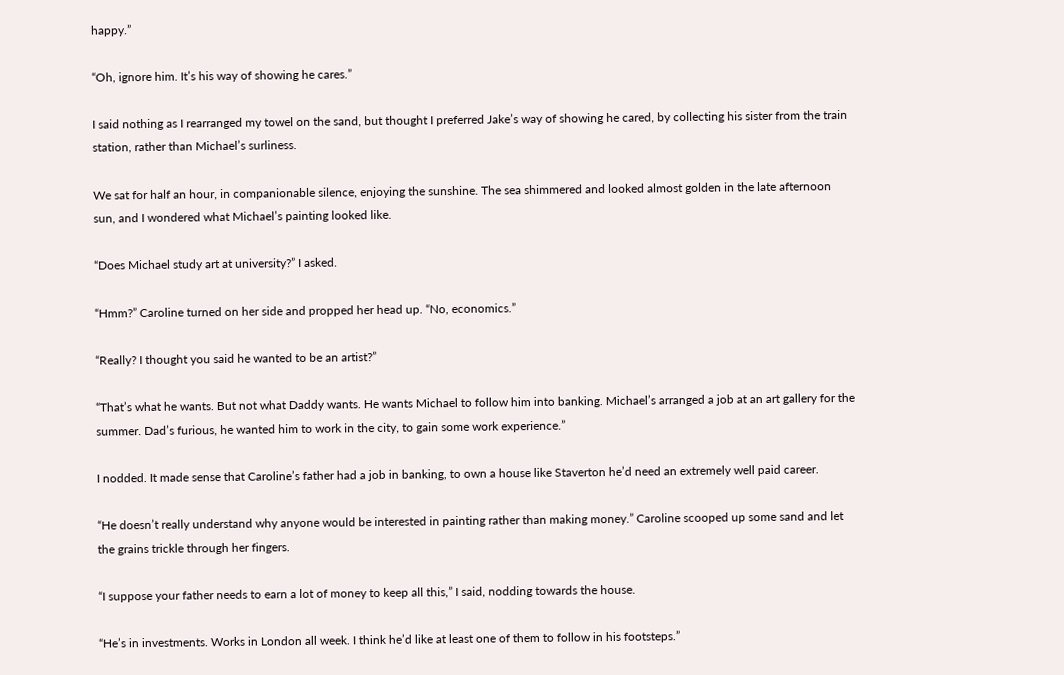happy.”

“Oh, ignore him. It’s his way of showing he cares.”

I said nothing as I rearranged my towel on the sand, but thought I preferred Jake’s way of showing he cared, by collecting his sister from the train station, rather than Michael’s surliness.

We sat for half an hour, in companionable silence, enjoying the sunshine. The sea shimmered and looked almost golden in the late afternoon sun, and I wondered what Michael’s painting looked like.

“Does Michael study art at university?” I asked.

“Hmm?” Caroline turned on her side and propped her head up. “No, economics.”

“Really? I thought you said he wanted to be an artist?”

“That’s what he wants. But not what Daddy wants. He wants Michael to follow him into banking. Michael’s arranged a job at an art gallery for the summer. Dad’s furious, he wanted him to work in the city, to gain some work experience.”

I nodded. It made sense that Caroline’s father had a job in banking, to own a house like Staverton he’d need an extremely well paid career.

“He doesn’t really understand why anyone would be interested in painting rather than making money.” Caroline scooped up some sand and let the grains trickle through her fingers.

“I suppose your father needs to earn a lot of money to keep all this,” I said, nodding towards the house.

“He’s in investments. Works in London all week. I think he’d like at least one of them to follow in his footsteps.”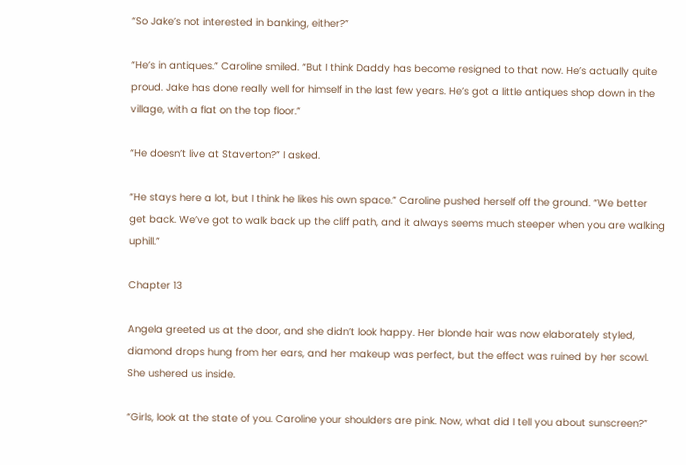“So Jake’s not interested in banking, either?”

“He’s in antiques.” Caroline smiled. “But I think Daddy has become resigned to that now. He’s actually quite proud. Jake has done really well for himself in the last few years. He’s got a little antiques shop down in the village, with a flat on the top floor.”

“He doesn’t live at Staverton?” I asked.

“He stays here a lot, but I think he likes his own space.” Caroline pushed herself off the ground. “We better get back. We’ve got to walk back up the cliff path, and it always seems much steeper when you are walking uphill.”

Chapter 13

Angela greeted us at the door, and she didn’t look happy. Her blonde hair was now elaborately styled, diamond drops hung from her ears, and her makeup was perfect, but the effect was ruined by her scowl. She ushered us inside.

“Girls, look at the state of you. Caroline your shoulders are pink. Now, what did I tell you about sunscreen?”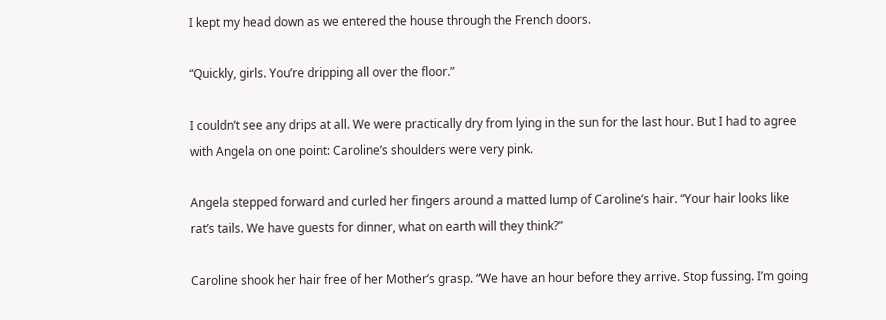I kept my head down as we entered the house through the French doors.

“Quickly, girls. You’re dripping all over the floor.”

I couldn’t see any drips at all. We were practically dry from lying in the sun for the last hour. But I had to agree with Angela on one point: Caroline’s shoulders were very pink.

Angela stepped forward and curled her fingers around a matted lump of Caroline’s hair. “Your hair looks like rat’s tails. We have guests for dinner, what on earth will they think?”

Caroline shook her hair free of her Mother’s grasp. “We have an hour before they arrive. Stop fussing. I’m going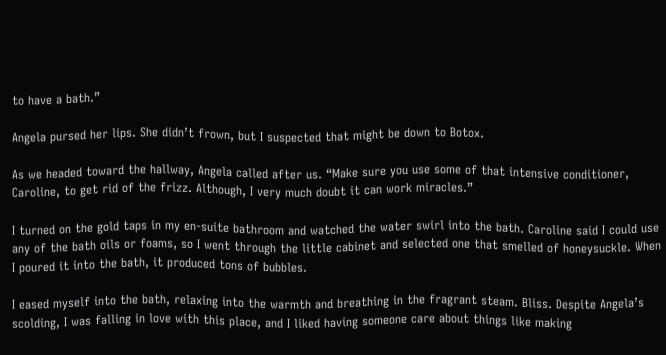to have a bath.”

Angela pursed her lips. She didn’t frown, but I suspected that might be down to Botox.

As we headed toward the hallway, Angela called after us. “Make sure you use some of that intensive conditioner, Caroline, to get rid of the frizz. Although, I very much doubt it can work miracles.”

I turned on the gold taps in my en-suite bathroom and watched the water swirl into the bath. Caroline said I could use any of the bath oils or foams, so I went through the little cabinet and selected one that smelled of honeysuckle. When I poured it into the bath, it produced tons of bubbles.

I eased myself into the bath, relaxing into the warmth and breathing in the fragrant steam. Bliss. Despite Angela’s scolding, I was falling in love with this place, and I liked having someone care about things like making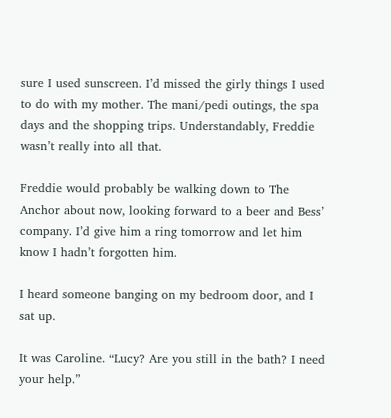sure I used sunscreen. I’d missed the girly things I used to do with my mother. The mani/pedi outings, the spa days and the shopping trips. Understandably, Freddie wasn’t really into all that.

Freddie would probably be walking down to The Anchor about now, looking forward to a beer and Bess’ company. I’d give him a ring tomorrow and let him know I hadn’t forgotten him.

I heard someone banging on my bedroom door, and I sat up.

It was Caroline. “Lucy? Are you still in the bath? I need your help.”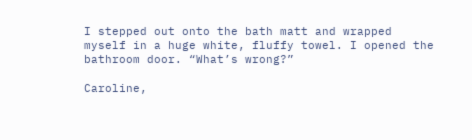I stepped out onto the bath matt and wrapped myself in a huge white, fluffy towel. I opened the bathroom door. “What’s wrong?”

Caroline,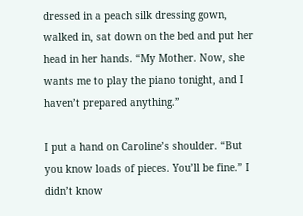dressed in a peach silk dressing gown, walked in, sat down on the bed and put her head in her hands. “My Mother. Now, she wants me to play the piano tonight, and I haven’t prepared anything.”

I put a hand on Caroline’s shoulder. “But you know loads of pieces. You’ll be fine.” I didn’t know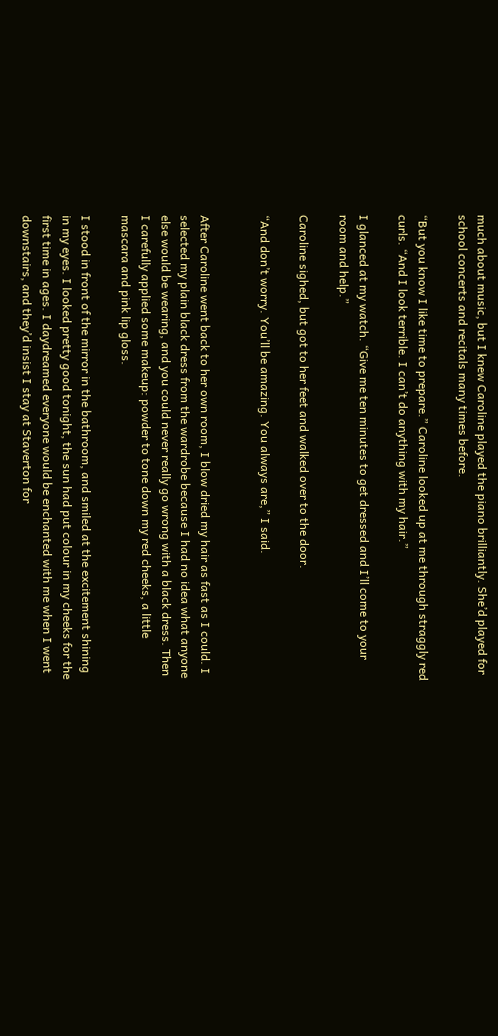much about music, but I knew Caroline played the piano brilliantly. She’d played for school concerts and recitals many times before.

“But you know I like time to prepare.” Caroline looked up at me through straggly red curls. “And I look terrible. I can’t do anything with my hair.”

I glanced at my watch. “Give me ten minutes to get dressed and I’ll come to your room and help.”

Caroline sighed, but got to her feet and walked over to the door.

“And don’t worry. You’ll be amazing. You always are,” I said.


After Caroline went back to her own room, I blow dried my hair as fast as I could. I selected my plain black dress from the wardrobe because I had no idea what anyone else would be wearing, and you could never really go wrong with a black dress. Then I carefully applied some makeup: powder to tone down my red cheeks, a little mascara and pink lip gloss.

I stood in front of the mirror in the bathroom, and smiled at the excitement shining in my eyes. I looked pretty good tonight, the sun had put colour in my cheeks for the first time in ages. I daydreamed everyone would be enchanted with me when I went downstairs, and they’d insist I stay at Staverton for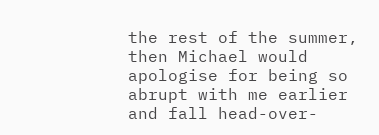the rest of the summer, then Michael would apologise for being so abrupt with me earlier and fall head-over-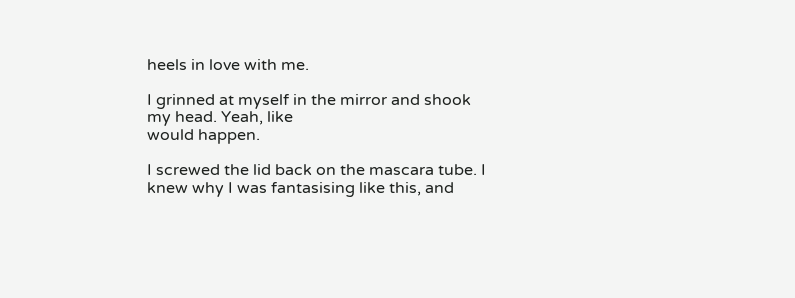heels in love with me.

I grinned at myself in the mirror and shook my head. Yeah, like
would happen.

I screwed the lid back on the mascara tube. I knew why I was fantasising like this, and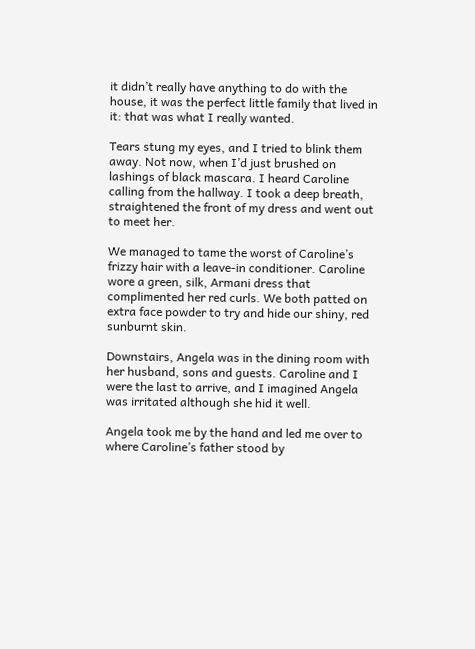it didn’t really have anything to do with the house, it was the perfect little family that lived in it: that was what I really wanted.

Tears stung my eyes, and I tried to blink them away. Not now, when I’d just brushed on lashings of black mascara. I heard Caroline calling from the hallway. I took a deep breath, straightened the front of my dress and went out to meet her.

We managed to tame the worst of Caroline’s frizzy hair with a leave-in conditioner. Caroline wore a green, silk, Armani dress that complimented her red curls. We both patted on extra face powder to try and hide our shiny, red sunburnt skin.

Downstairs, Angela was in the dining room with her husband, sons and guests. Caroline and I were the last to arrive, and I imagined Angela was irritated although she hid it well.

Angela took me by the hand and led me over to where Caroline’s father stood by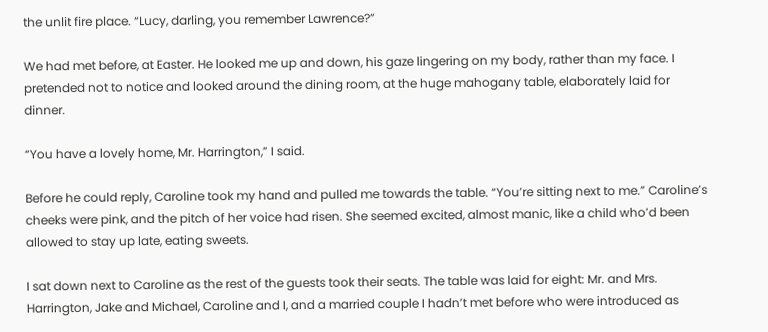the unlit fire place. “Lucy, darling, you remember Lawrence?”

We had met before, at Easter. He looked me up and down, his gaze lingering on my body, rather than my face. I pretended not to notice and looked around the dining room, at the huge mahogany table, elaborately laid for dinner.

“You have a lovely home, Mr. Harrington,” I said.

Before he could reply, Caroline took my hand and pulled me towards the table. “You’re sitting next to me.” Caroline’s cheeks were pink, and the pitch of her voice had risen. She seemed excited, almost manic, like a child who’d been allowed to stay up late, eating sweets.

I sat down next to Caroline as the rest of the guests took their seats. The table was laid for eight: Mr. and Mrs. Harrington, Jake and Michael, Caroline and I, and a married couple I hadn’t met before who were introduced as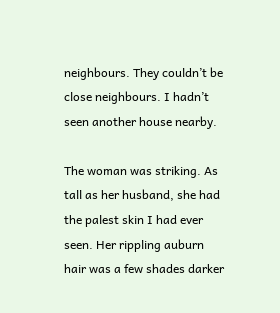neighbours. They couldn’t be close neighbours. I hadn’t seen another house nearby.

The woman was striking. As tall as her husband, she had the palest skin I had ever seen. Her rippling auburn hair was a few shades darker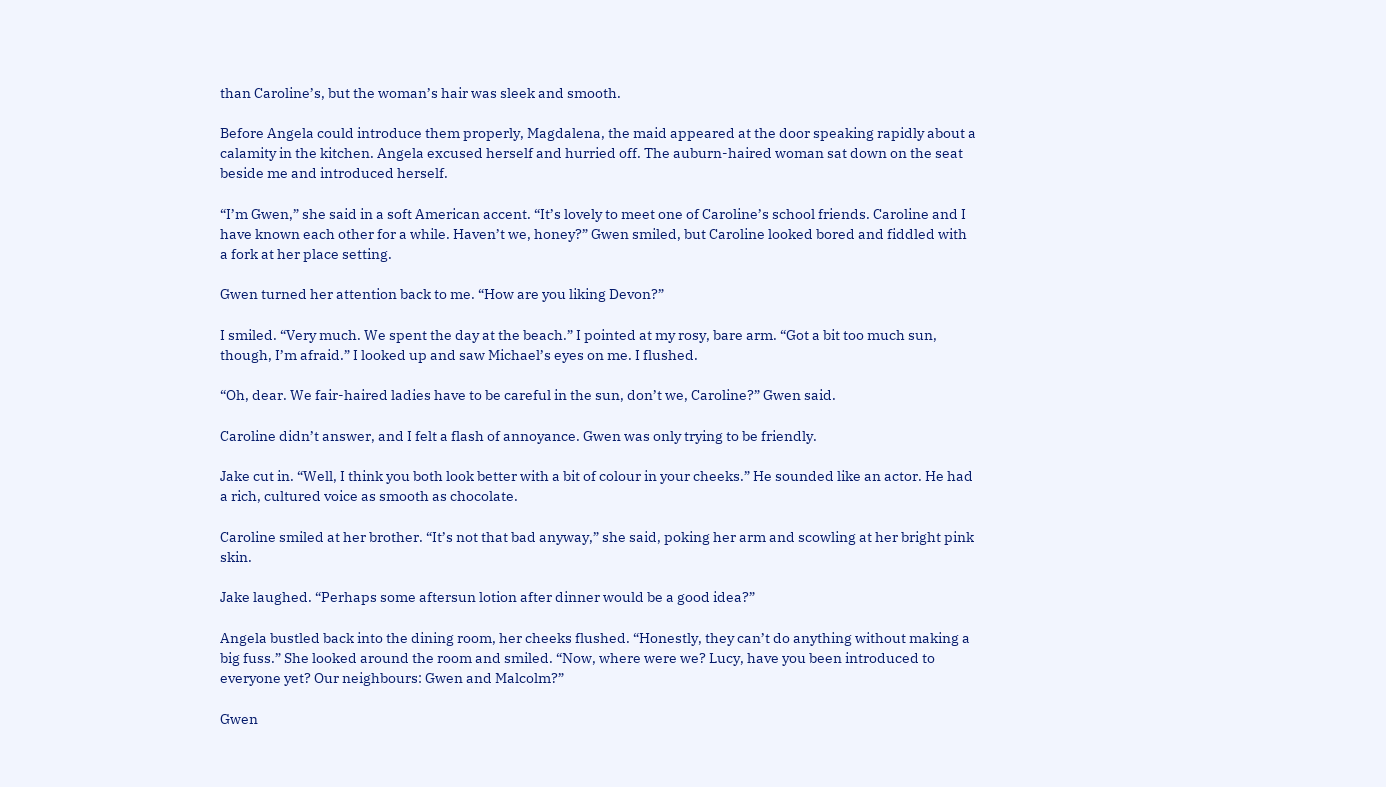than Caroline’s, but the woman’s hair was sleek and smooth.

Before Angela could introduce them properly, Magdalena, the maid appeared at the door speaking rapidly about a calamity in the kitchen. Angela excused herself and hurried off. The auburn-haired woman sat down on the seat beside me and introduced herself.

“I’m Gwen,” she said in a soft American accent. “It’s lovely to meet one of Caroline’s school friends. Caroline and I have known each other for a while. Haven’t we, honey?” Gwen smiled, but Caroline looked bored and fiddled with a fork at her place setting.

Gwen turned her attention back to me. “How are you liking Devon?”

I smiled. “Very much. We spent the day at the beach.” I pointed at my rosy, bare arm. “Got a bit too much sun, though, I’m afraid.” I looked up and saw Michael’s eyes on me. I flushed.

“Oh, dear. We fair-haired ladies have to be careful in the sun, don’t we, Caroline?” Gwen said.

Caroline didn’t answer, and I felt a flash of annoyance. Gwen was only trying to be friendly.

Jake cut in. “Well, I think you both look better with a bit of colour in your cheeks.” He sounded like an actor. He had a rich, cultured voice as smooth as chocolate.

Caroline smiled at her brother. “It’s not that bad anyway,” she said, poking her arm and scowling at her bright pink skin.

Jake laughed. “Perhaps some aftersun lotion after dinner would be a good idea?”

Angela bustled back into the dining room, her cheeks flushed. “Honestly, they can’t do anything without making a big fuss.” She looked around the room and smiled. “Now, where were we? Lucy, have you been introduced to everyone yet? Our neighbours: Gwen and Malcolm?”

Gwen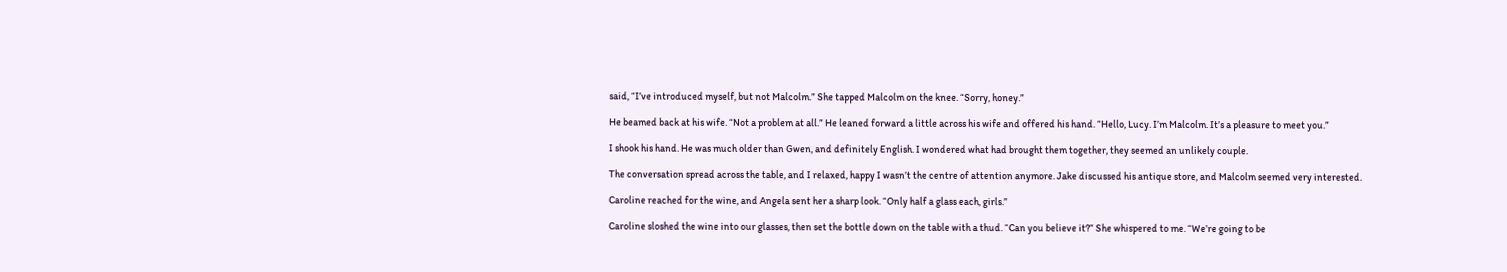said, “I’ve introduced myself, but not Malcolm.” She tapped Malcolm on the knee. “Sorry, honey.”

He beamed back at his wife. “Not a problem at all.” He leaned forward a little across his wife and offered his hand. “Hello, Lucy. I’m Malcolm. It’s a pleasure to meet you.”

I shook his hand. He was much older than Gwen, and definitely English. I wondered what had brought them together, they seemed an unlikely couple.

The conversation spread across the table, and I relaxed, happy I wasn’t the centre of attention anymore. Jake discussed his antique store, and Malcolm seemed very interested.

Caroline reached for the wine, and Angela sent her a sharp look. “Only half a glass each, girls.”

Caroline sloshed the wine into our glasses, then set the bottle down on the table with a thud. “Can you believe it?” She whispered to me. “We’re going to be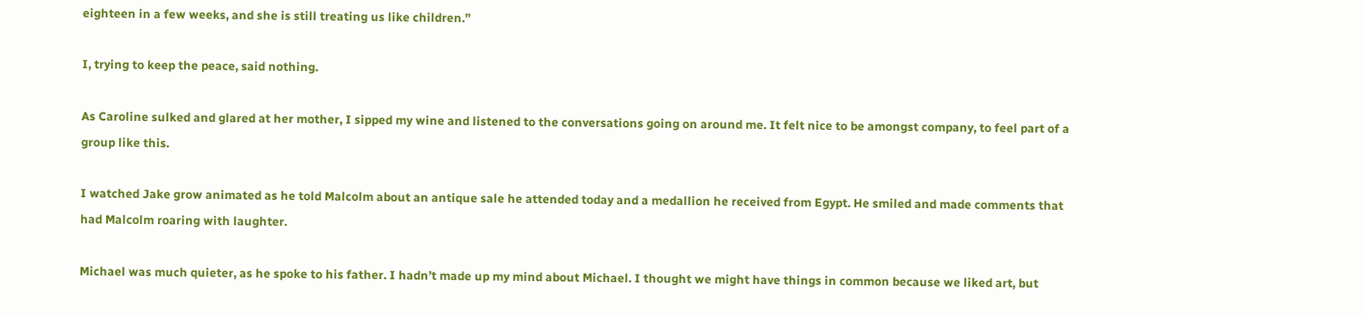eighteen in a few weeks, and she is still treating us like children.”

I, trying to keep the peace, said nothing.

As Caroline sulked and glared at her mother, I sipped my wine and listened to the conversations going on around me. It felt nice to be amongst company, to feel part of a group like this.

I watched Jake grow animated as he told Malcolm about an antique sale he attended today and a medallion he received from Egypt. He smiled and made comments that had Malcolm roaring with laughter.

Michael was much quieter, as he spoke to his father. I hadn’t made up my mind about Michael. I thought we might have things in common because we liked art, but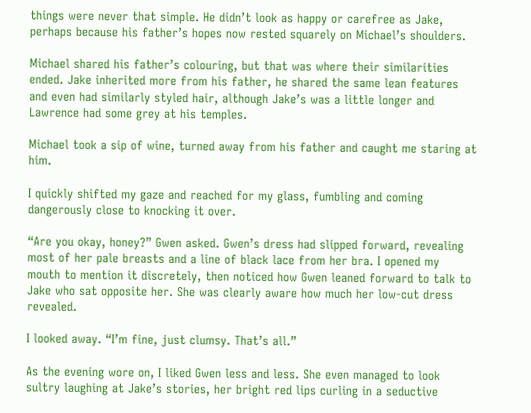things were never that simple. He didn’t look as happy or carefree as Jake, perhaps because his father’s hopes now rested squarely on Michael’s shoulders.

Michael shared his father’s colouring, but that was where their similarities ended. Jake inherited more from his father, he shared the same lean features and even had similarly styled hair, although Jake’s was a little longer and Lawrence had some grey at his temples.

Michael took a sip of wine, turned away from his father and caught me staring at him.

I quickly shifted my gaze and reached for my glass, fumbling and coming dangerously close to knocking it over.

“Are you okay, honey?” Gwen asked. Gwen’s dress had slipped forward, revealing most of her pale breasts and a line of black lace from her bra. I opened my mouth to mention it discretely, then noticed how Gwen leaned forward to talk to Jake who sat opposite her. She was clearly aware how much her low-cut dress revealed.

I looked away. “I’m fine, just clumsy. That’s all.”

As the evening wore on, I liked Gwen less and less. She even managed to look sultry laughing at Jake’s stories, her bright red lips curling in a seductive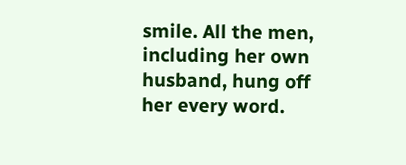smile. All the men, including her own husband, hung off her every word.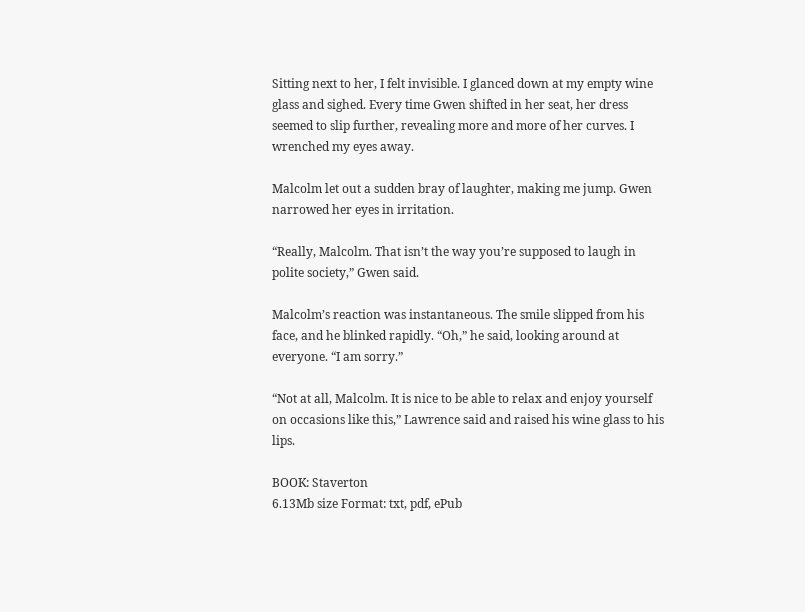Sitting next to her, I felt invisible. I glanced down at my empty wine glass and sighed. Every time Gwen shifted in her seat, her dress seemed to slip further, revealing more and more of her curves. I wrenched my eyes away.

Malcolm let out a sudden bray of laughter, making me jump. Gwen narrowed her eyes in irritation.

“Really, Malcolm. That isn’t the way you’re supposed to laugh in polite society,” Gwen said.

Malcolm’s reaction was instantaneous. The smile slipped from his face, and he blinked rapidly. “Oh,” he said, looking around at everyone. “I am sorry.”

“Not at all, Malcolm. It is nice to be able to relax and enjoy yourself on occasions like this,” Lawrence said and raised his wine glass to his lips.

BOOK: Staverton
6.13Mb size Format: txt, pdf, ePub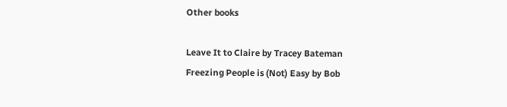Other books

Leave It to Claire by Tracey Bateman
Freezing People is (Not) Easy by Bob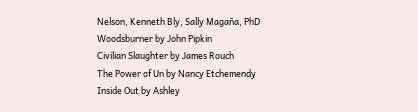Nelson, Kenneth Bly, Sally Magaña, PhD
Woodsburner by John Pipkin
Civilian Slaughter by James Rouch
The Power of Un by Nancy Etchemendy
Inside Out by Ashley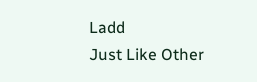Ladd
Just Like Other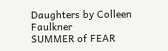Daughters by Colleen Faulkner
SUMMER of FEAR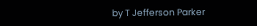by T Jefferson Parker